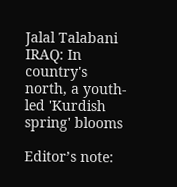Jalal Talabani
IRAQ: In country's north, a youth-led 'Kurdish spring' blooms

Editor’s note: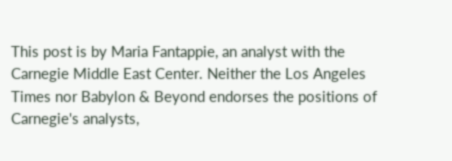This post is by Maria Fantappie, an analyst with the Carnegie Middle East Center. Neither the Los Angeles Times nor Babylon & Beyond endorses the positions of Carnegie's analysts,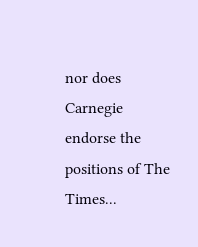nor does Carnegie endorse the positions of The Times...